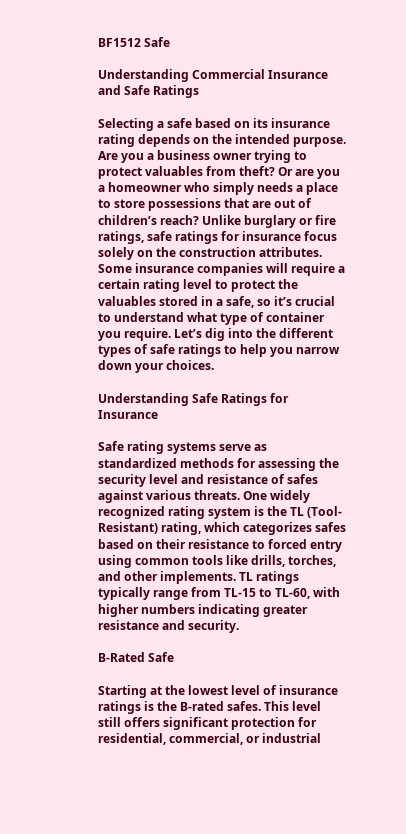BF1512 Safe

Understanding Commercial Insurance and Safe Ratings

Selecting a safe based on its insurance rating depends on the intended purpose. Are you a business owner trying to protect valuables from theft? Or are you a homeowner who simply needs a place to store possessions that are out of children’s reach? Unlike burglary or fire ratings, safe ratings for insurance focus solely on the construction attributes. Some insurance companies will require a certain rating level to protect the valuables stored in a safe, so it’s crucial to understand what type of container you require. Let’s dig into the different types of safe ratings to help you narrow down your choices.

Understanding Safe Ratings for Insurance

Safe rating systems serve as standardized methods for assessing the security level and resistance of safes against various threats. One widely recognized rating system is the TL (Tool-Resistant) rating, which categorizes safes based on their resistance to forced entry using common tools like drills, torches, and other implements. TL ratings typically range from TL-15 to TL-60, with higher numbers indicating greater resistance and security.

B-Rated Safe

Starting at the lowest level of insurance ratings is the B-rated safes. This level still offers significant protection for residential, commercial, or industrial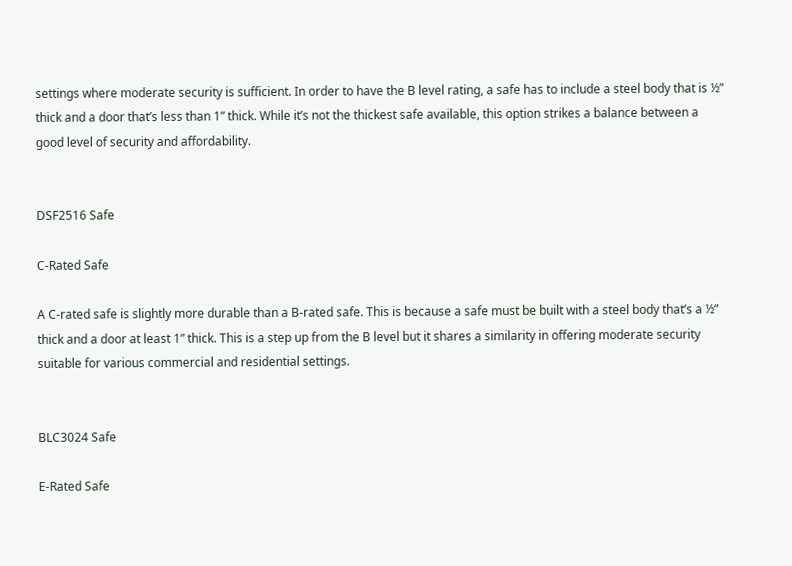settings where moderate security is sufficient. In order to have the B level rating, a safe has to include a steel body that is ½” thick and a door that’s less than 1” thick. While it’s not the thickest safe available, this option strikes a balance between a good level of security and affordability.


DSF2516 Safe

C-Rated Safe

A C-rated safe is slightly more durable than a B-rated safe. This is because a safe must be built with a steel body that’s a ½” thick and a door at least 1” thick. This is a step up from the B level but it shares a similarity in offering moderate security suitable for various commercial and residential settings.


BLC3024 Safe

E-Rated Safe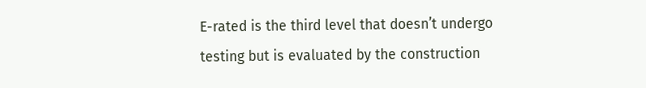E-rated is the third level that doesn’t undergo testing but is evaluated by the construction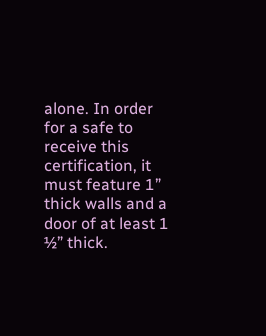alone. In order for a safe to receive this certification, it must feature 1” thick walls and a door of at least 1 ½” thick.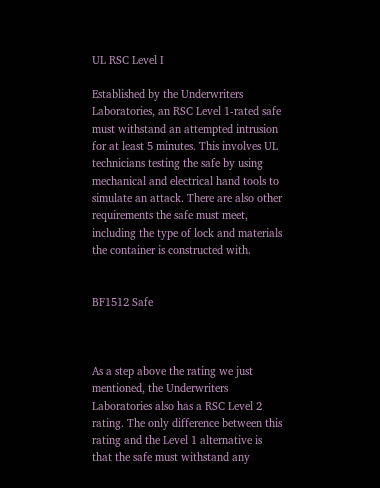UL RSC Level I

Established by the Underwriters Laboratories, an RSC Level 1-rated safe must withstand an attempted intrusion for at least 5 minutes. This involves UL technicians testing the safe by using mechanical and electrical hand tools to simulate an attack. There are also other requirements the safe must meet, including the type of lock and materials the container is constructed with.


BF1512 Safe



As a step above the rating we just mentioned, the Underwriters Laboratories also has a RSC Level 2 rating. The only difference between this rating and the Level 1 alternative is that the safe must withstand any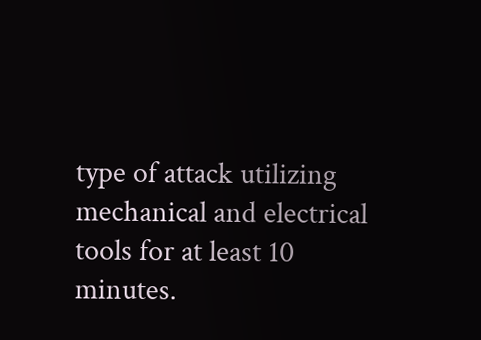type of attack utilizing mechanical and electrical tools for at least 10 minutes.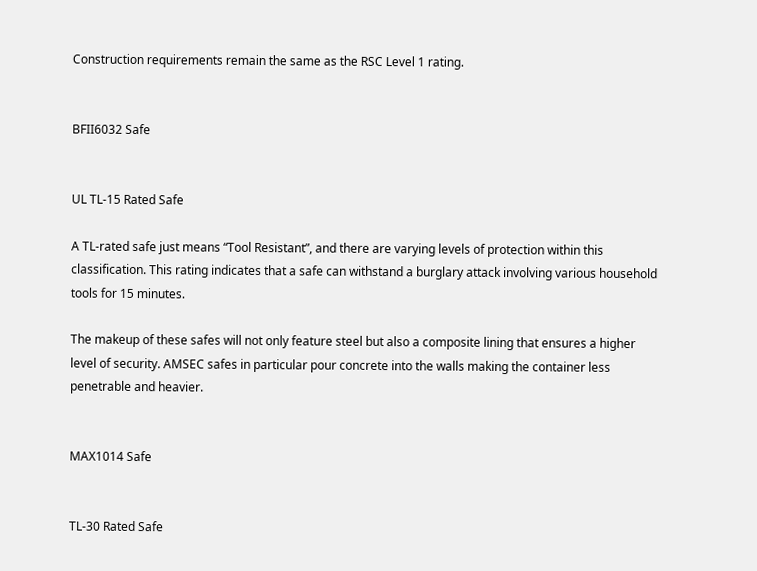Construction requirements remain the same as the RSC Level 1 rating.


BFII6032 Safe


UL TL-15 Rated Safe

A TL-rated safe just means “Tool Resistant”, and there are varying levels of protection within this classification. This rating indicates that a safe can withstand a burglary attack involving various household tools for 15 minutes.

The makeup of these safes will not only feature steel but also a composite lining that ensures a higher level of security. AMSEC safes in particular pour concrete into the walls making the container less penetrable and heavier.


MAX1014 Safe


TL-30 Rated Safe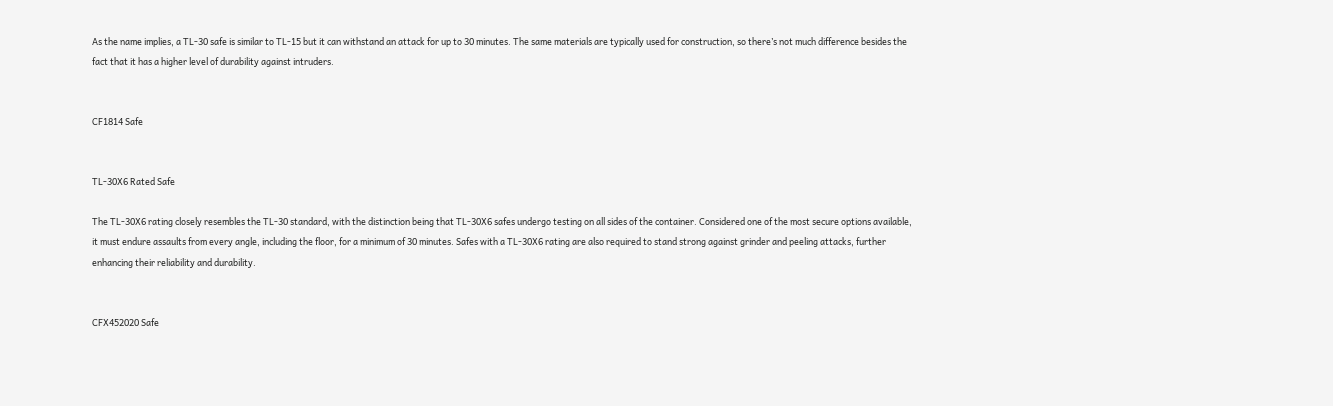As the name implies, a TL-30 safe is similar to TL-15 but it can withstand an attack for up to 30 minutes. The same materials are typically used for construction, so there’s not much difference besides the fact that it has a higher level of durability against intruders.


CF1814 Safe


TL-30X6 Rated Safe

The TL-30X6 rating closely resembles the TL-30 standard, with the distinction being that TL-30X6 safes undergo testing on all sides of the container. Considered one of the most secure options available, it must endure assaults from every angle, including the floor, for a minimum of 30 minutes. Safes with a TL-30X6 rating are also required to stand strong against grinder and peeling attacks, further enhancing their reliability and durability.


CFX452020 Safe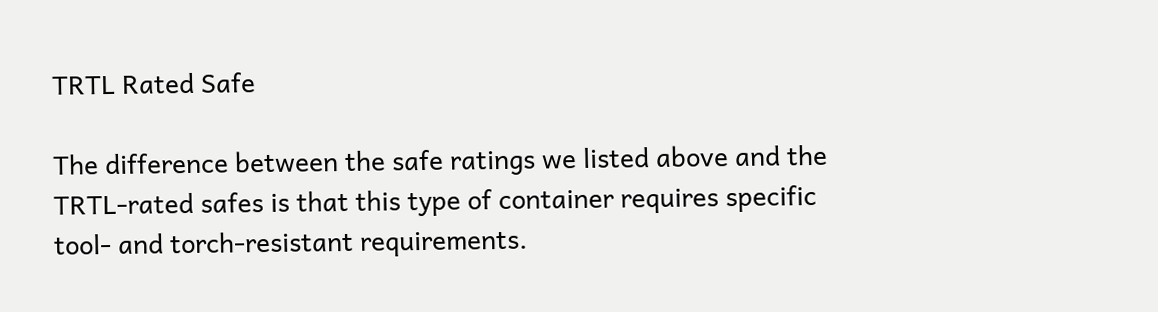TRTL Rated Safe

The difference between the safe ratings we listed above and the TRTL-rated safes is that this type of container requires specific tool- and torch-resistant requirements.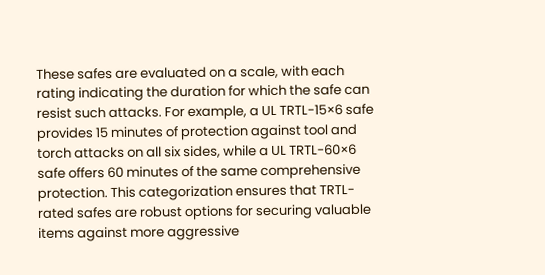These safes are evaluated on a scale, with each rating indicating the duration for which the safe can resist such attacks. For example, a UL TRTL-15×6 safe provides 15 minutes of protection against tool and torch attacks on all six sides, while a UL TRTL-60×6 safe offers 60 minutes of the same comprehensive protection. This categorization ensures that TRTL-rated safes are robust options for securing valuable items against more aggressive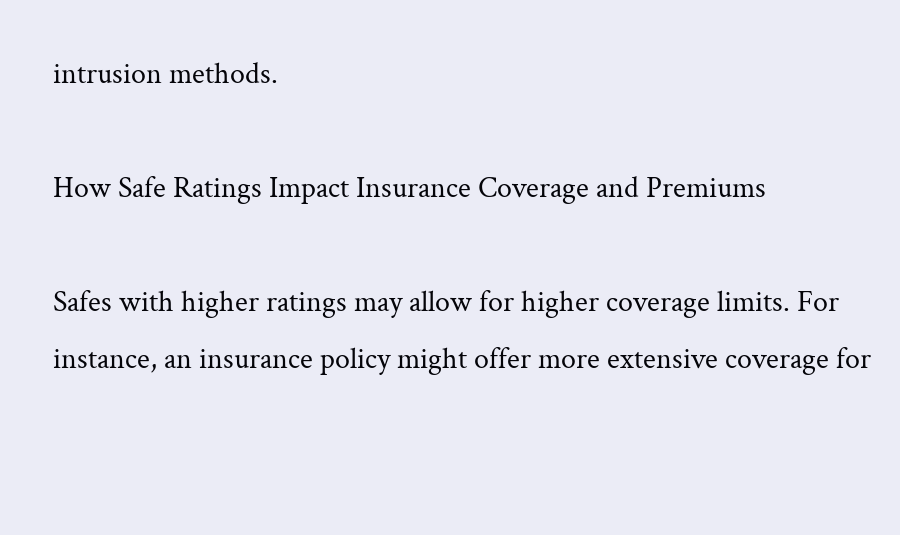intrusion methods.

How Safe Ratings Impact Insurance Coverage and Premiums

Safes with higher ratings may allow for higher coverage limits. For instance, an insurance policy might offer more extensive coverage for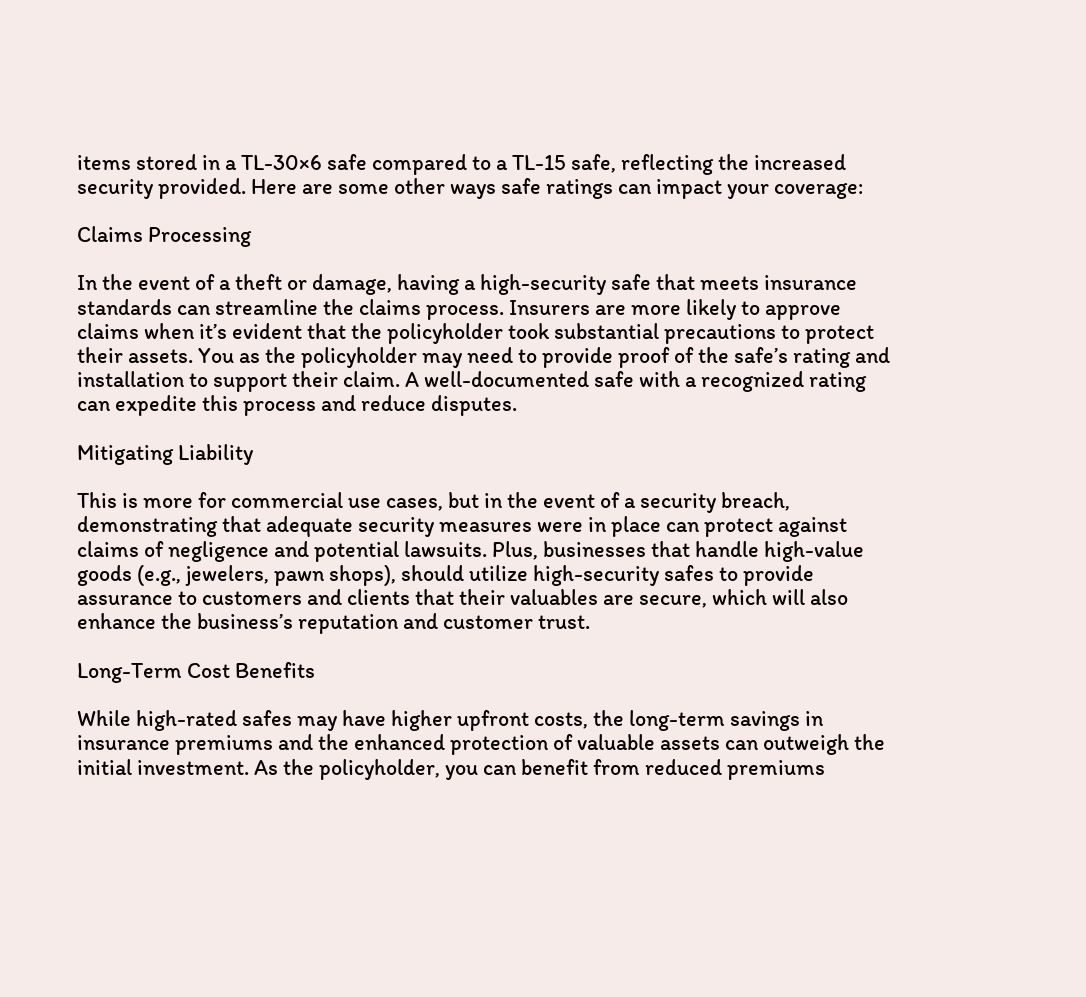items stored in a TL-30×6 safe compared to a TL-15 safe, reflecting the increased security provided. Here are some other ways safe ratings can impact your coverage:

Claims Processing

In the event of a theft or damage, having a high-security safe that meets insurance standards can streamline the claims process. Insurers are more likely to approve claims when it’s evident that the policyholder took substantial precautions to protect their assets. You as the policyholder may need to provide proof of the safe’s rating and installation to support their claim. A well-documented safe with a recognized rating can expedite this process and reduce disputes.

Mitigating Liability

This is more for commercial use cases, but in the event of a security breach, demonstrating that adequate security measures were in place can protect against claims of negligence and potential lawsuits. Plus, businesses that handle high-value goods (e.g., jewelers, pawn shops), should utilize high-security safes to provide assurance to customers and clients that their valuables are secure, which will also enhance the business’s reputation and customer trust.

Long-Term Cost Benefits

While high-rated safes may have higher upfront costs, the long-term savings in insurance premiums and the enhanced protection of valuable assets can outweigh the initial investment. As the policyholder, you can benefit from reduced premiums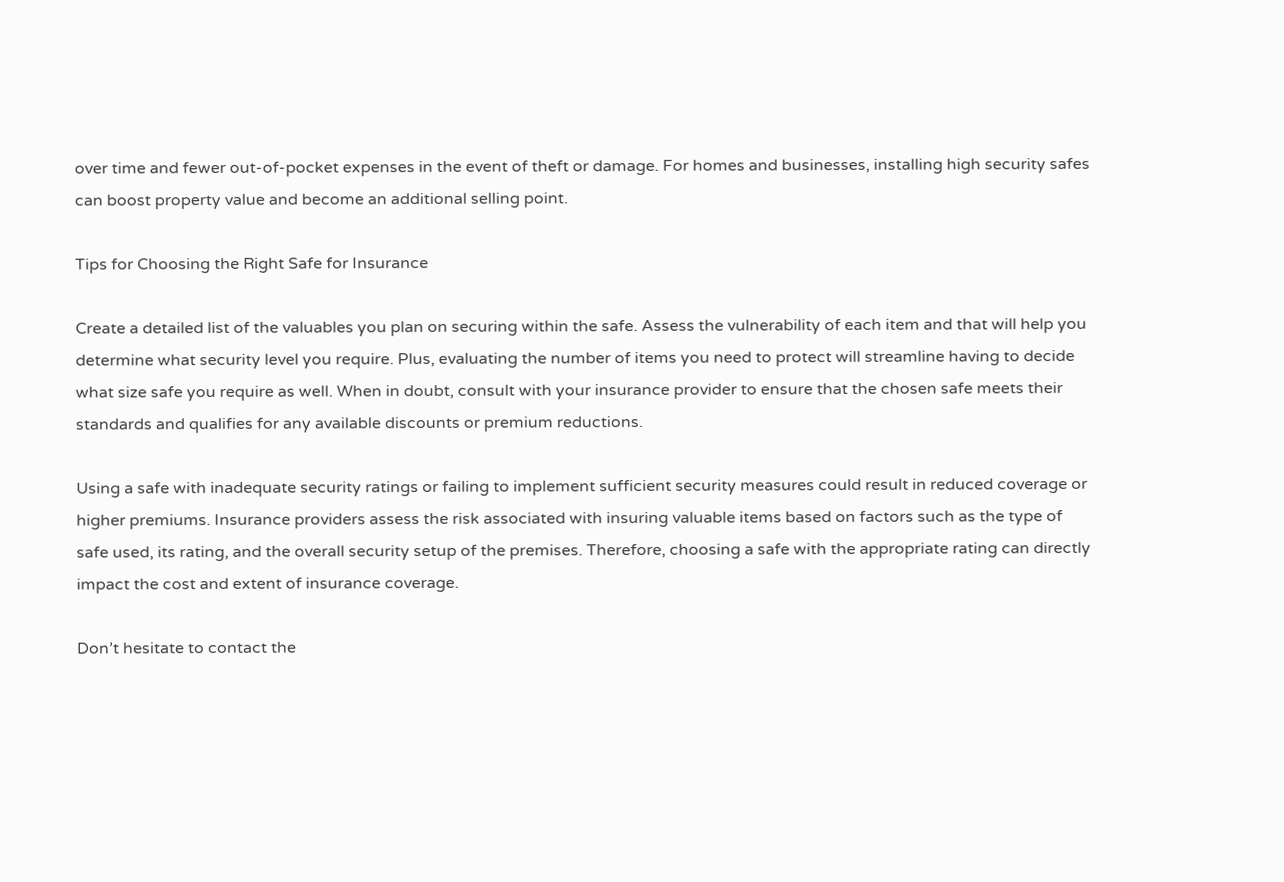over time and fewer out-of-pocket expenses in the event of theft or damage. For homes and businesses, installing high security safes can boost property value and become an additional selling point.

Tips for Choosing the Right Safe for Insurance

Create a detailed list of the valuables you plan on securing within the safe. Assess the vulnerability of each item and that will help you determine what security level you require. Plus, evaluating the number of items you need to protect will streamline having to decide what size safe you require as well. When in doubt, consult with your insurance provider to ensure that the chosen safe meets their standards and qualifies for any available discounts or premium reductions.

Using a safe with inadequate security ratings or failing to implement sufficient security measures could result in reduced coverage or higher premiums. Insurance providers assess the risk associated with insuring valuable items based on factors such as the type of safe used, its rating, and the overall security setup of the premises. Therefore, choosing a safe with the appropriate rating can directly impact the cost and extent of insurance coverage.

Don’t hesitate to contact the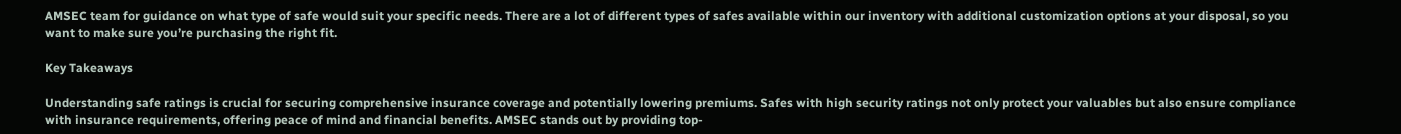AMSEC team for guidance on what type of safe would suit your specific needs. There are a lot of different types of safes available within our inventory with additional customization options at your disposal, so you want to make sure you’re purchasing the right fit.

Key Takeaways

Understanding safe ratings is crucial for securing comprehensive insurance coverage and potentially lowering premiums. Safes with high security ratings not only protect your valuables but also ensure compliance with insurance requirements, offering peace of mind and financial benefits. AMSEC stands out by providing top-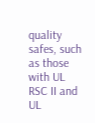quality safes, such as those with UL RSC II and UL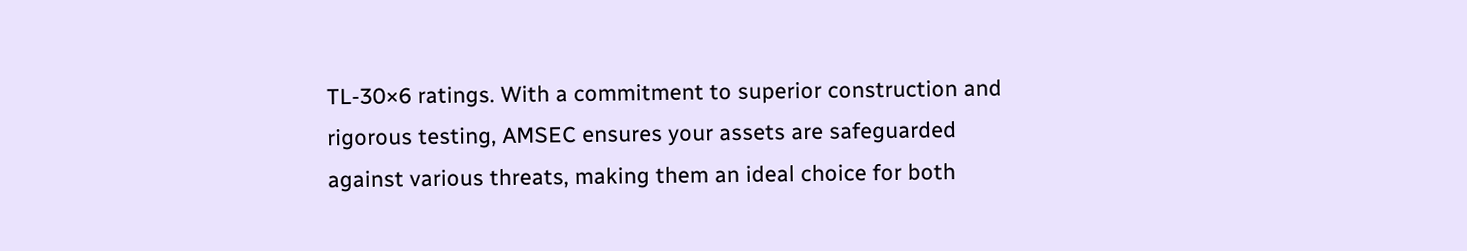TL-30×6 ratings. With a commitment to superior construction and rigorous testing, AMSEC ensures your assets are safeguarded against various threats, making them an ideal choice for both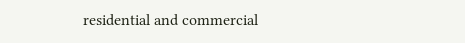residential and commercial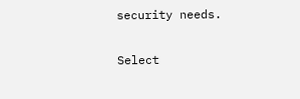security needs.

Select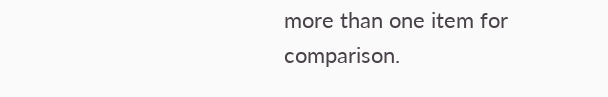more than one item for comparison.